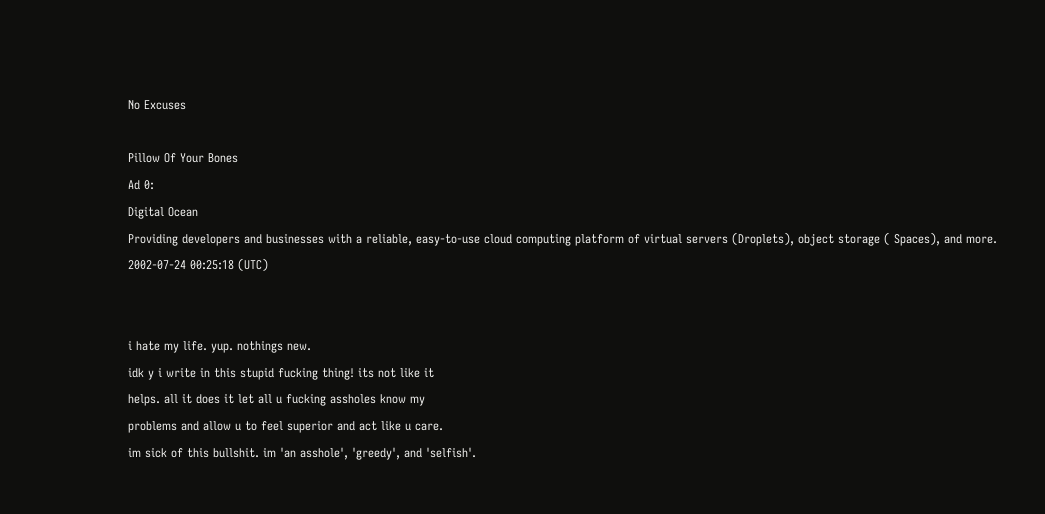No Excuses

Pillow Of Your Bones
Ad 0:
Digital Ocean
Providing developers and businesses with a reliable, easy-to-use cloud computing platform of virtual servers (Droplets), object storage ( Spaces), and more.
2002-07-24 00:25:18 (UTC)


i hate my life. yup. nothings new.
idk y i write in this stupid fucking thing! its not like it
helps. all it does it let all u fucking assholes know my
problems and allow u to feel superior and act like u care.
im sick of this bullshit. im 'an asshole', 'greedy', and 'selfish'.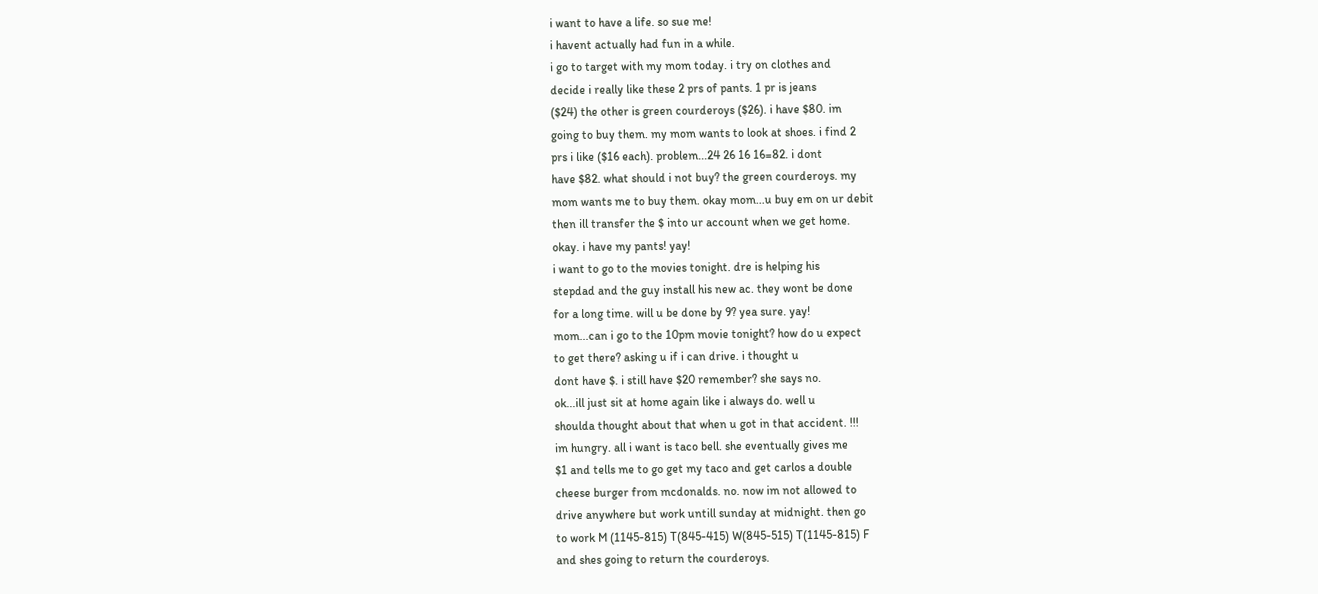i want to have a life. so sue me!
i havent actually had fun in a while.
i go to target with my mom today. i try on clothes and
decide i really like these 2 prs of pants. 1 pr is jeans
($24) the other is green courderoys ($26). i have $80. im
going to buy them. my mom wants to look at shoes. i find 2
prs i like ($16 each). problem...24 26 16 16=82. i dont
have $82. what should i not buy? the green courderoys. my
mom wants me to buy them. okay mom...u buy em on ur debit
then ill transfer the $ into ur account when we get home.
okay. i have my pants! yay!
i want to go to the movies tonight. dre is helping his
stepdad and the guy install his new ac. they wont be done
for a long time. will u be done by 9? yea sure. yay!
mom...can i go to the 10pm movie tonight? how do u expect
to get there? asking u if i can drive. i thought u
dont have $. i still have $20 remember? she says no.
ok...ill just sit at home again like i always do. well u
shoulda thought about that when u got in that accident. !!!
im hungry. all i want is taco bell. she eventually gives me
$1 and tells me to go get my taco and get carlos a double
cheese burger from mcdonalds. no. now im not allowed to
drive anywhere but work untill sunday at midnight. then go
to work M (1145-815) T(845-415) W(845-515) T(1145-815) F
and shes going to return the courderoys.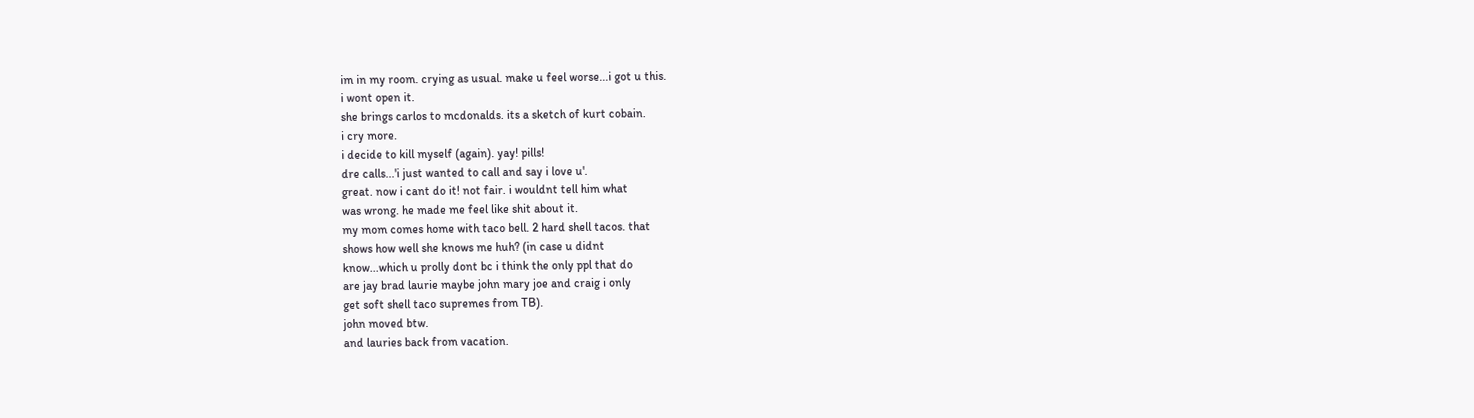im in my room. crying as usual. make u feel worse...i got u this.
i wont open it.
she brings carlos to mcdonalds. its a sketch of kurt cobain.
i cry more.
i decide to kill myself (again). yay! pills!
dre calls...'i just wanted to call and say i love u'.
great. now i cant do it! not fair. i wouldnt tell him what
was wrong. he made me feel like shit about it.
my mom comes home with taco bell. 2 hard shell tacos. that
shows how well she knows me huh? (in case u didnt
know...which u prolly dont bc i think the only ppl that do
are jay brad laurie maybe john mary joe and craig i only
get soft shell taco supremes from TB).
john moved btw.
and lauries back from vacation.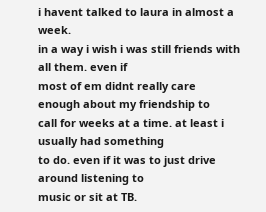i havent talked to laura in almost a week.
in a way i wish i was still friends with all them. even if
most of em didnt really care enough about my friendship to
call for weeks at a time. at least i usually had something
to do. even if it was to just drive around listening to
music or sit at TB.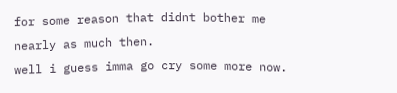for some reason that didnt bother me
nearly as much then.
well i guess imma go cry some more now.